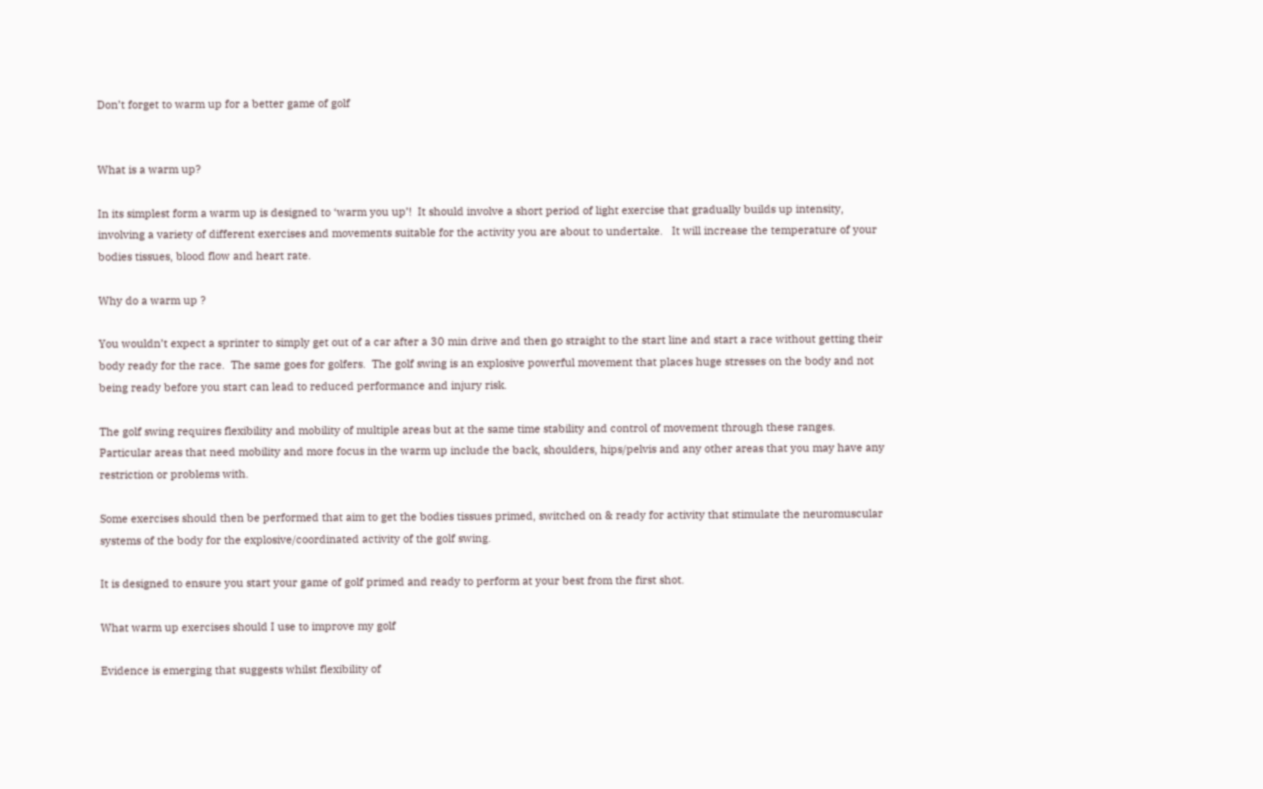Don’t forget to warm up for a better game of golf


What is a warm up?

In its simplest form a warm up is designed to ‘warm you up’!  It should involve a short period of light exercise that gradually builds up intensity, involving a variety of different exercises and movements suitable for the activity you are about to undertake.   It will increase the temperature of your bodies tissues, blood flow and heart rate.

Why do a warm up ?

You wouldn’t expect a sprinter to simply get out of a car after a 30 min drive and then go straight to the start line and start a race without getting their body ready for the race.  The same goes for golfers.  The golf swing is an explosive powerful movement that places huge stresses on the body and not being ready before you start can lead to reduced performance and injury risk.

The golf swing requires flexibility and mobility of multiple areas but at the same time stability and control of movement through these ranges.   Particular areas that need mobility and more focus in the warm up include the back, shoulders, hips/pelvis and any other areas that you may have any restriction or problems with.

Some exercises should then be performed that aim to get the bodies tissues primed, switched on & ready for activity that stimulate the neuromuscular systems of the body for the explosive/coordinated activity of the golf swing.

It is designed to ensure you start your game of golf primed and ready to perform at your best from the first shot.

What warm up exercises should I use to improve my golf

Evidence is emerging that suggests whilst flexibility of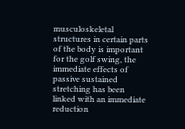musculoskeletal structures in certain parts of the body is important for the golf swing, the immediate effects of passive sustained stretching has been linked with an immediate reduction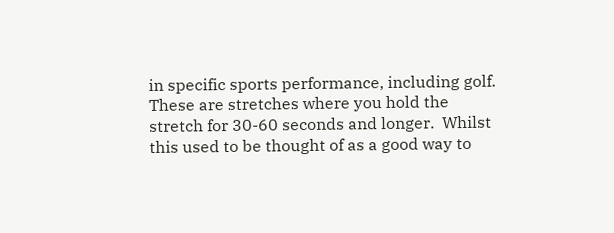in specific sports performance, including golf.  These are stretches where you hold the stretch for 30-60 seconds and longer.  Whilst this used to be thought of as a good way to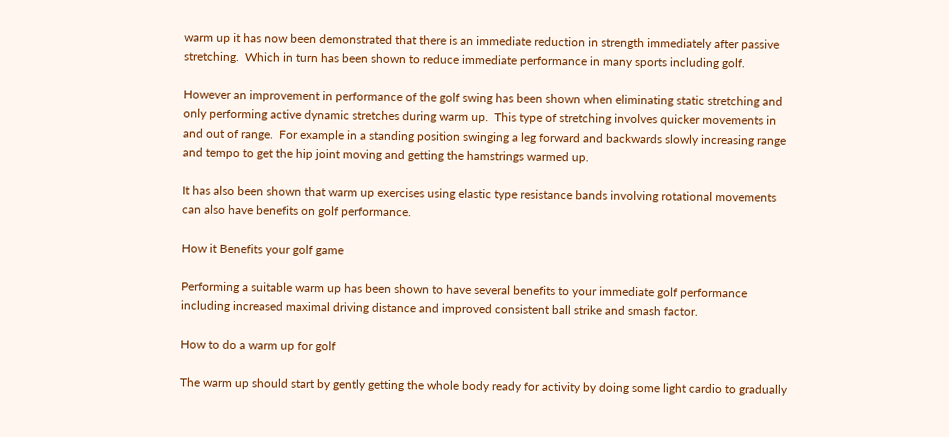warm up it has now been demonstrated that there is an immediate reduction in strength immediately after passive stretching.  Which in turn has been shown to reduce immediate performance in many sports including golf.

However an improvement in performance of the golf swing has been shown when eliminating static stretching and only performing active dynamic stretches during warm up.  This type of stretching involves quicker movements in and out of range.  For example in a standing position swinging a leg forward and backwards slowly increasing range and tempo to get the hip joint moving and getting the hamstrings warmed up.

It has also been shown that warm up exercises using elastic type resistance bands involving rotational movements can also have benefits on golf performance.

How it Benefits your golf game

Performing a suitable warm up has been shown to have several benefits to your immediate golf performance including increased maximal driving distance and improved consistent ball strike and smash factor.

How to do a warm up for golf

The warm up should start by gently getting the whole body ready for activity by doing some light cardio to gradually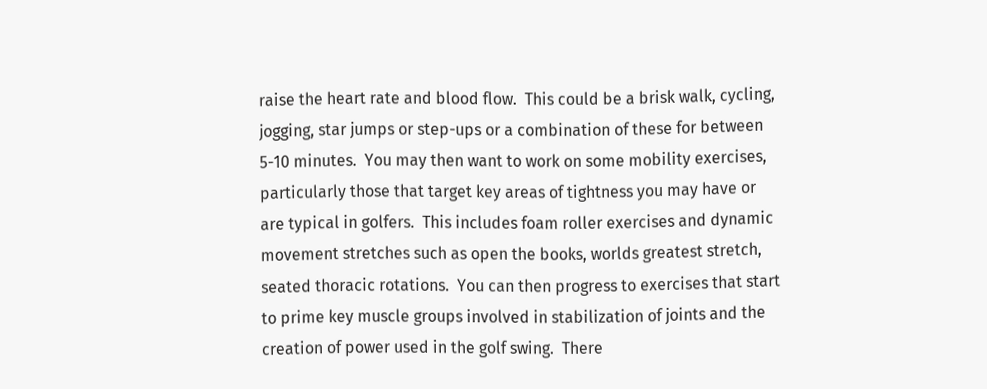raise the heart rate and blood flow.  This could be a brisk walk, cycling, jogging, star jumps or step-ups or a combination of these for between 5-10 minutes.  You may then want to work on some mobility exercises, particularly those that target key areas of tightness you may have or are typical in golfers.  This includes foam roller exercises and dynamic movement stretches such as open the books, worlds greatest stretch, seated thoracic rotations.  You can then progress to exercises that start to prime key muscle groups involved in stabilization of joints and the creation of power used in the golf swing.  There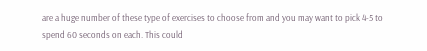are a huge number of these type of exercises to choose from and you may want to pick 4-5 to spend 60 seconds on each. This could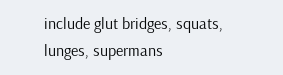include glut bridges, squats, lunges, supermans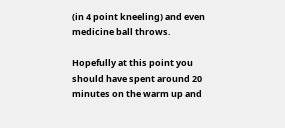(in 4 point kneeling) and even medicine ball throws.

Hopefully at this point you should have spent around 20 minutes on the warm up and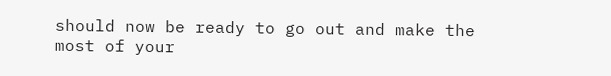should now be ready to go out and make the most of your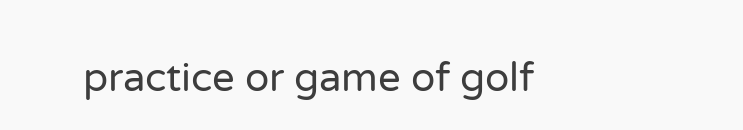practice or game of golf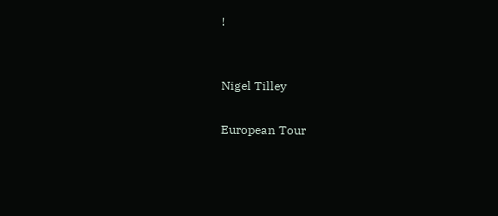!


Nigel Tilley

European Tour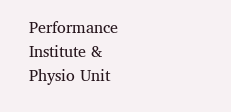Performance Institute & Physio Unit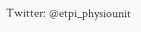Twitter: @etpi_physiounit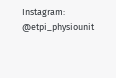Instagram: @etpi_physiounit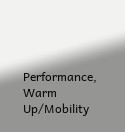Performance, Warm Up/Mobility